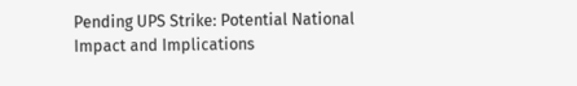Pending UPS Strike: Potential National Impact and Implications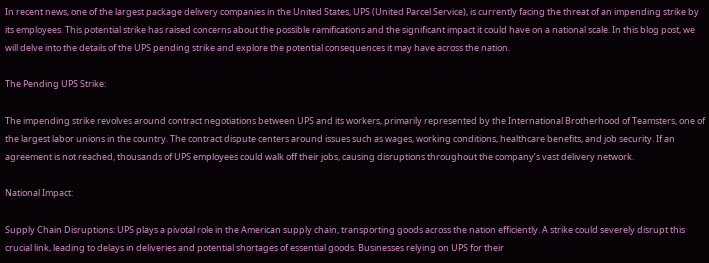In recent news, one of the largest package delivery companies in the United States, UPS (United Parcel Service), is currently facing the threat of an impending strike by its employees. This potential strike has raised concerns about the possible ramifications and the significant impact it could have on a national scale. In this blog post, we will delve into the details of the UPS pending strike and explore the potential consequences it may have across the nation.

The Pending UPS Strike:

The impending strike revolves around contract negotiations between UPS and its workers, primarily represented by the International Brotherhood of Teamsters, one of the largest labor unions in the country. The contract dispute centers around issues such as wages, working conditions, healthcare benefits, and job security. If an agreement is not reached, thousands of UPS employees could walk off their jobs, causing disruptions throughout the company’s vast delivery network.

National Impact:

Supply Chain Disruptions: UPS plays a pivotal role in the American supply chain, transporting goods across the nation efficiently. A strike could severely disrupt this crucial link, leading to delays in deliveries and potential shortages of essential goods. Businesses relying on UPS for their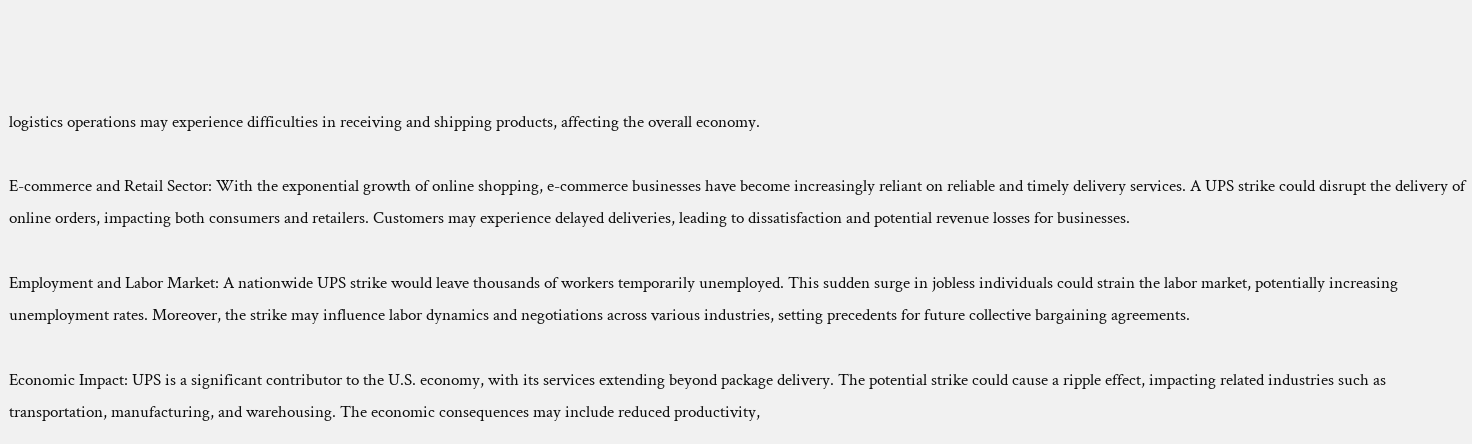logistics operations may experience difficulties in receiving and shipping products, affecting the overall economy.

E-commerce and Retail Sector: With the exponential growth of online shopping, e-commerce businesses have become increasingly reliant on reliable and timely delivery services. A UPS strike could disrupt the delivery of online orders, impacting both consumers and retailers. Customers may experience delayed deliveries, leading to dissatisfaction and potential revenue losses for businesses.

Employment and Labor Market: A nationwide UPS strike would leave thousands of workers temporarily unemployed. This sudden surge in jobless individuals could strain the labor market, potentially increasing unemployment rates. Moreover, the strike may influence labor dynamics and negotiations across various industries, setting precedents for future collective bargaining agreements.

Economic Impact: UPS is a significant contributor to the U.S. economy, with its services extending beyond package delivery. The potential strike could cause a ripple effect, impacting related industries such as transportation, manufacturing, and warehousing. The economic consequences may include reduced productivity,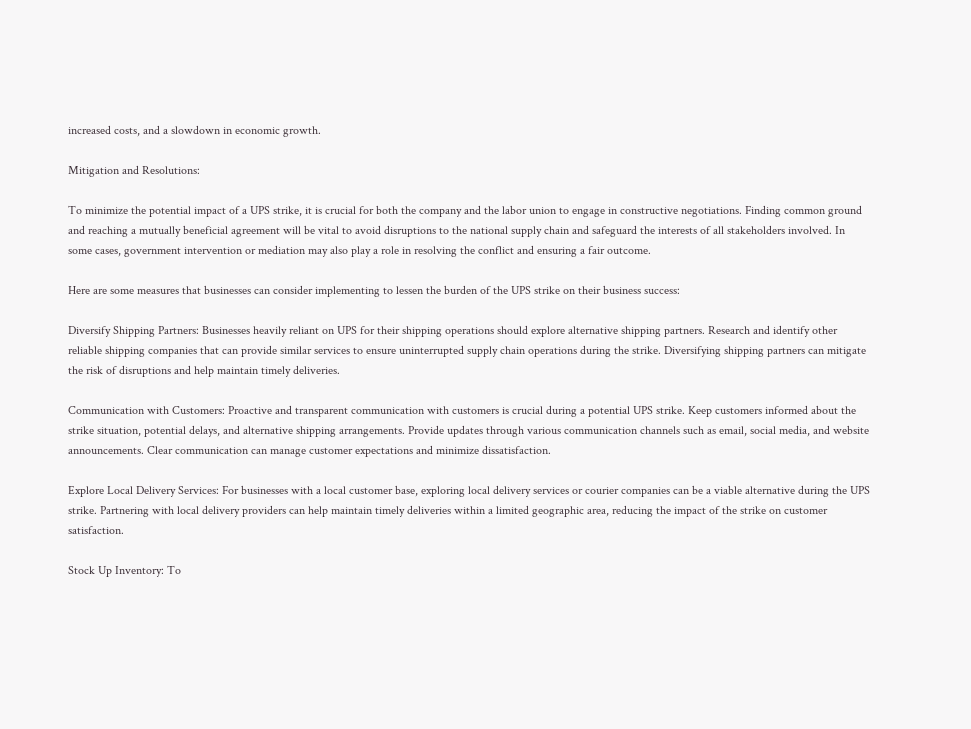increased costs, and a slowdown in economic growth.

Mitigation and Resolutions:

To minimize the potential impact of a UPS strike, it is crucial for both the company and the labor union to engage in constructive negotiations. Finding common ground and reaching a mutually beneficial agreement will be vital to avoid disruptions to the national supply chain and safeguard the interests of all stakeholders involved. In some cases, government intervention or mediation may also play a role in resolving the conflict and ensuring a fair outcome.

Here are some measures that businesses can consider implementing to lessen the burden of the UPS strike on their business success:

Diversify Shipping Partners: Businesses heavily reliant on UPS for their shipping operations should explore alternative shipping partners. Research and identify other reliable shipping companies that can provide similar services to ensure uninterrupted supply chain operations during the strike. Diversifying shipping partners can mitigate the risk of disruptions and help maintain timely deliveries.

Communication with Customers: Proactive and transparent communication with customers is crucial during a potential UPS strike. Keep customers informed about the strike situation, potential delays, and alternative shipping arrangements. Provide updates through various communication channels such as email, social media, and website announcements. Clear communication can manage customer expectations and minimize dissatisfaction.

Explore Local Delivery Services: For businesses with a local customer base, exploring local delivery services or courier companies can be a viable alternative during the UPS strike. Partnering with local delivery providers can help maintain timely deliveries within a limited geographic area, reducing the impact of the strike on customer satisfaction.

Stock Up Inventory: To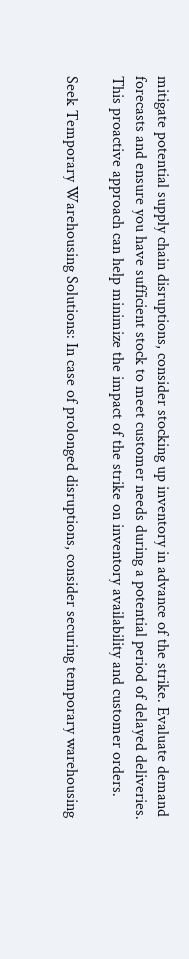mitigate potential supply chain disruptions, consider stocking up inventory in advance of the strike. Evaluate demand forecasts and ensure you have sufficient stock to meet customer needs during a potential period of delayed deliveries. This proactive approach can help minimize the impact of the strike on inventory availability and customer orders.

Seek Temporary Warehousing Solutions: In case of prolonged disruptions, consider securing temporary warehousing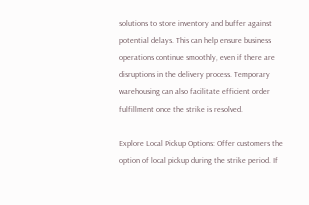solutions to store inventory and buffer against potential delays. This can help ensure business operations continue smoothly, even if there are disruptions in the delivery process. Temporary warehousing can also facilitate efficient order fulfillment once the strike is resolved.

Explore Local Pickup Options: Offer customers the option of local pickup during the strike period. If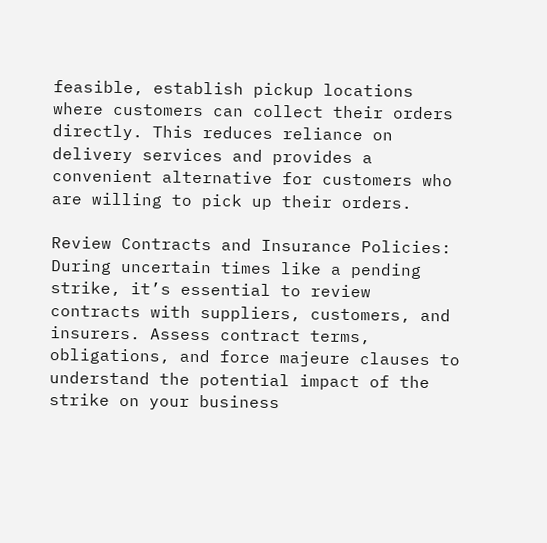feasible, establish pickup locations where customers can collect their orders directly. This reduces reliance on delivery services and provides a convenient alternative for customers who are willing to pick up their orders.

Review Contracts and Insurance Policies: During uncertain times like a pending strike, it’s essential to review contracts with suppliers, customers, and insurers. Assess contract terms, obligations, and force majeure clauses to understand the potential impact of the strike on your business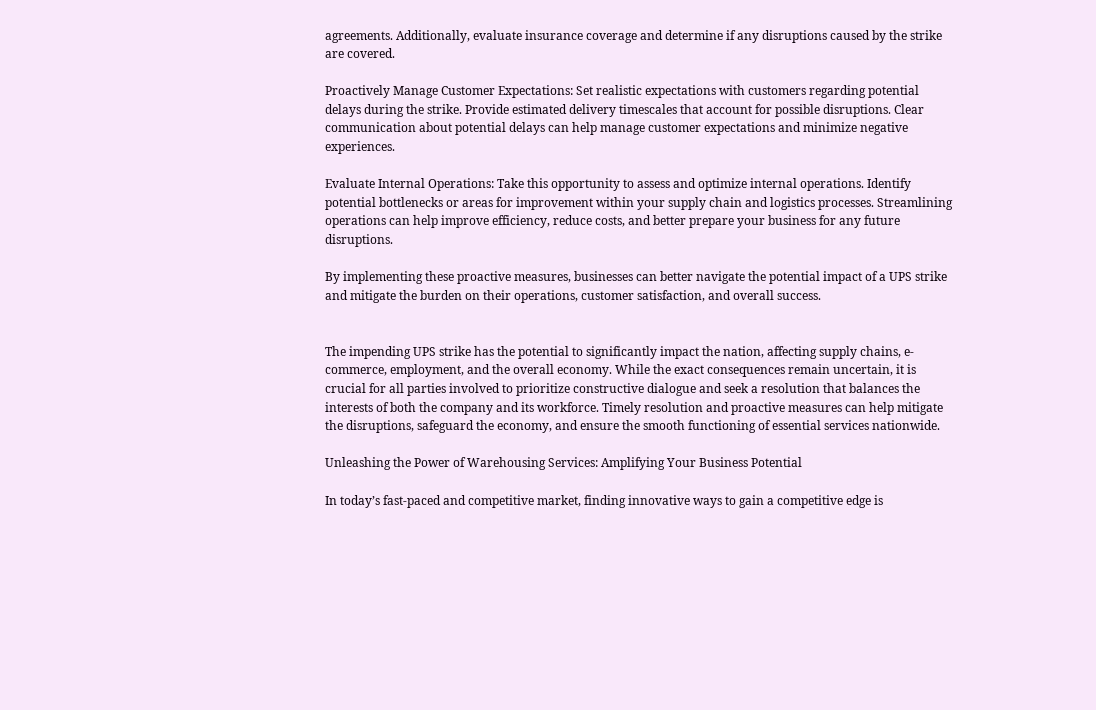agreements. Additionally, evaluate insurance coverage and determine if any disruptions caused by the strike are covered.

Proactively Manage Customer Expectations: Set realistic expectations with customers regarding potential delays during the strike. Provide estimated delivery timescales that account for possible disruptions. Clear communication about potential delays can help manage customer expectations and minimize negative experiences.

Evaluate Internal Operations: Take this opportunity to assess and optimize internal operations. Identify potential bottlenecks or areas for improvement within your supply chain and logistics processes. Streamlining operations can help improve efficiency, reduce costs, and better prepare your business for any future disruptions.

By implementing these proactive measures, businesses can better navigate the potential impact of a UPS strike and mitigate the burden on their operations, customer satisfaction, and overall success.


The impending UPS strike has the potential to significantly impact the nation, affecting supply chains, e-commerce, employment, and the overall economy. While the exact consequences remain uncertain, it is crucial for all parties involved to prioritize constructive dialogue and seek a resolution that balances the interests of both the company and its workforce. Timely resolution and proactive measures can help mitigate the disruptions, safeguard the economy, and ensure the smooth functioning of essential services nationwide.

Unleashing the Power of Warehousing Services: Amplifying Your Business Potential

In today’s fast-paced and competitive market, finding innovative ways to gain a competitive edge is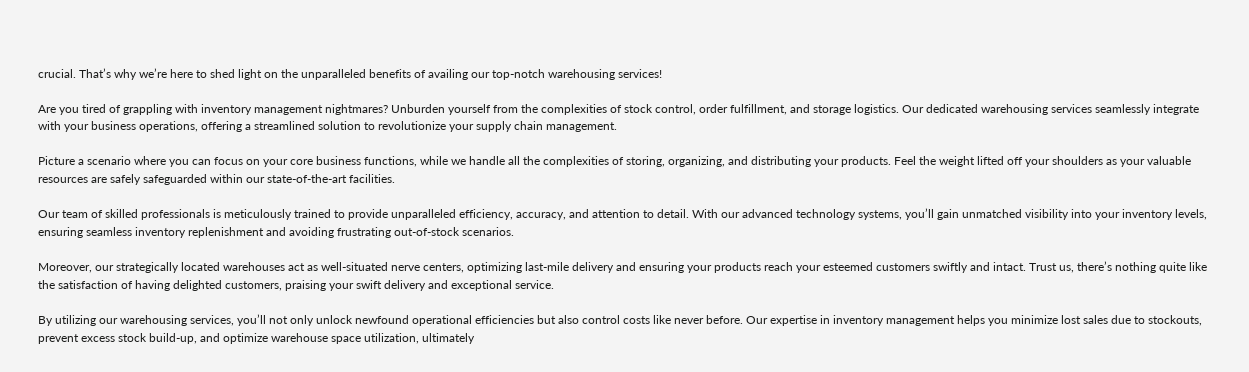crucial. That’s why we’re here to shed light on the unparalleled benefits of availing our top-notch warehousing services!

Are you tired of grappling with inventory management nightmares? Unburden yourself from the complexities of stock control, order fulfillment, and storage logistics. Our dedicated warehousing services seamlessly integrate with your business operations, offering a streamlined solution to revolutionize your supply chain management.

Picture a scenario where you can focus on your core business functions, while we handle all the complexities of storing, organizing, and distributing your products. Feel the weight lifted off your shoulders as your valuable resources are safely safeguarded within our state-of-the-art facilities.

Our team of skilled professionals is meticulously trained to provide unparalleled efficiency, accuracy, and attention to detail. With our advanced technology systems, you’ll gain unmatched visibility into your inventory levels, ensuring seamless inventory replenishment and avoiding frustrating out-of-stock scenarios.

Moreover, our strategically located warehouses act as well-situated nerve centers, optimizing last-mile delivery and ensuring your products reach your esteemed customers swiftly and intact. Trust us, there’s nothing quite like the satisfaction of having delighted customers, praising your swift delivery and exceptional service.

By utilizing our warehousing services, you’ll not only unlock newfound operational efficiencies but also control costs like never before. Our expertise in inventory management helps you minimize lost sales due to stockouts, prevent excess stock build-up, and optimize warehouse space utilization, ultimately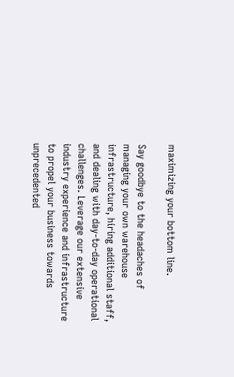maximizing your bottom line.

Say goodbye to the headaches of managing your own warehouse infrastructure, hiring additional staff, and dealing with day-to-day operational challenges. Leverage our extensive industry experience and infrastructure to propel your business towards unprecedented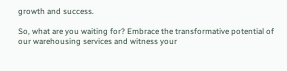growth and success.

So, what are you waiting for? Embrace the transformative potential of our warehousing services and witness your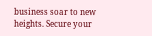business soar to new heights. Secure your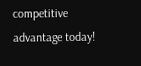competitive advantage today!